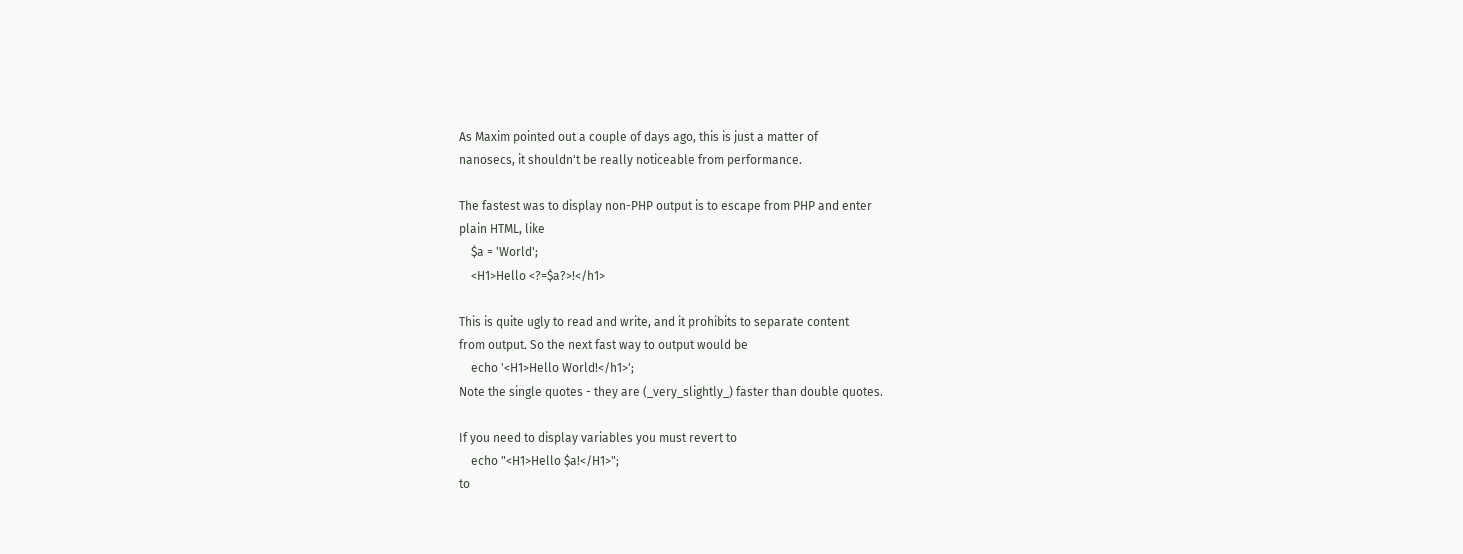As Maxim pointed out a couple of days ago, this is just a matter of
nanosecs, it shouldn't be really noticeable from performance.

The fastest was to display non-PHP output is to escape from PHP and enter
plain HTML, like
    $a = 'World';
    <H1>Hello <?=$a?>!</h1>

This is quite ugly to read and write, and it prohibits to separate content
from output. So the next fast way to output would be
    echo '<H1>Hello World!</h1>';
Note the single quotes - they are (_very_slightly_) faster than double quotes.

If you need to display variables you must revert to
    echo "<H1>Hello $a!</H1>";
to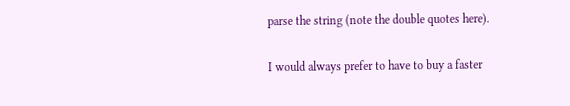parse the string (note the double quotes here).

I would always prefer to have to buy a faster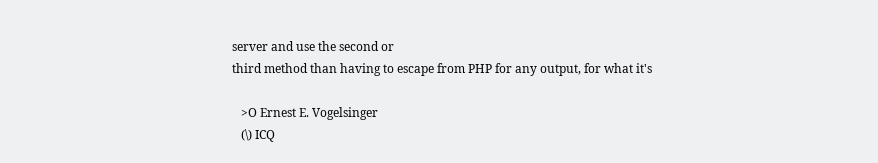server and use the second or
third method than having to escape from PHP for any output, for what it's

   >O Ernest E. Vogelsinger
   (\) ICQ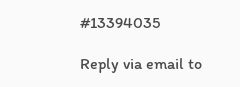#13394035

Reply via email to